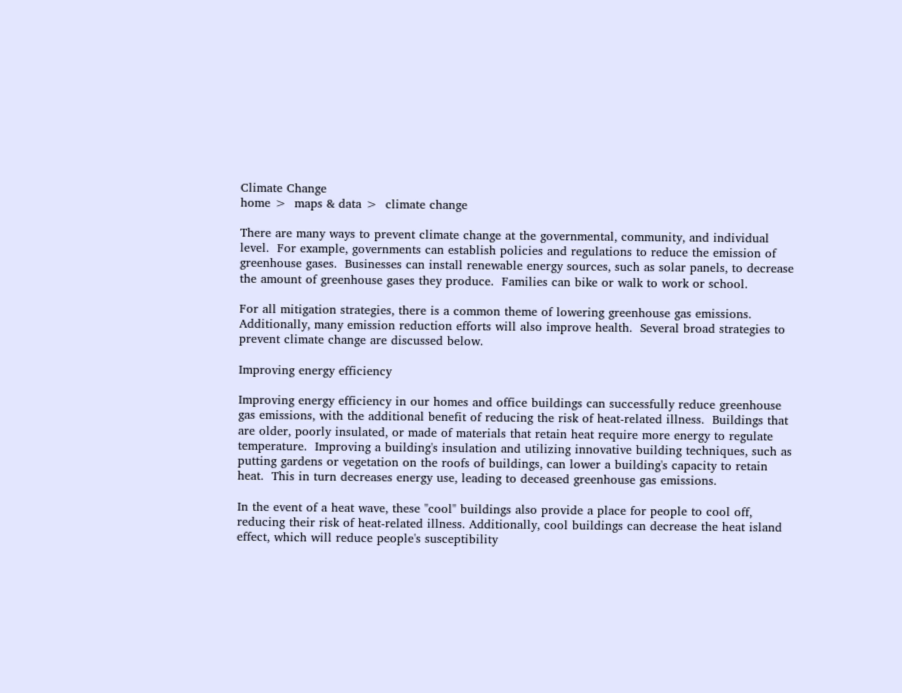Climate Change
home >  maps & data >  climate change

There are many ways to prevent climate change at the governmental, community, and individual level.  For example, governments can establish policies and regulations to reduce the emission of greenhouse gases.  Businesses can install renewable energy sources, such as solar panels, to decrease the amount of greenhouse gases they produce.  Families can bike or walk to work or school.

For all mitigation strategies, there is a common theme of lowering greenhouse gas emissions.  Additionally, many emission reduction efforts will also improve health.  Several broad strategies to prevent climate change are discussed below.

Improving energy efficiency

Improving energy efficiency in our homes and office buildings can successfully reduce greenhouse gas emissions, with the additional benefit of reducing the risk of heat-related illness.  Buildings that are older, poorly insulated, or made of materials that retain heat require more energy to regulate temperature.  Improving a building's insulation and utilizing innovative building techniques, such as putting gardens or vegetation on the roofs of buildings, can lower a building's capacity to retain heat.  This in turn decreases energy use, leading to deceased greenhouse gas emissions.

In the event of a heat wave, these "cool" buildings also provide a place for people to cool off, reducing their risk of heat-related illness. Additionally, cool buildings can decrease the heat island effect, which will reduce people's susceptibility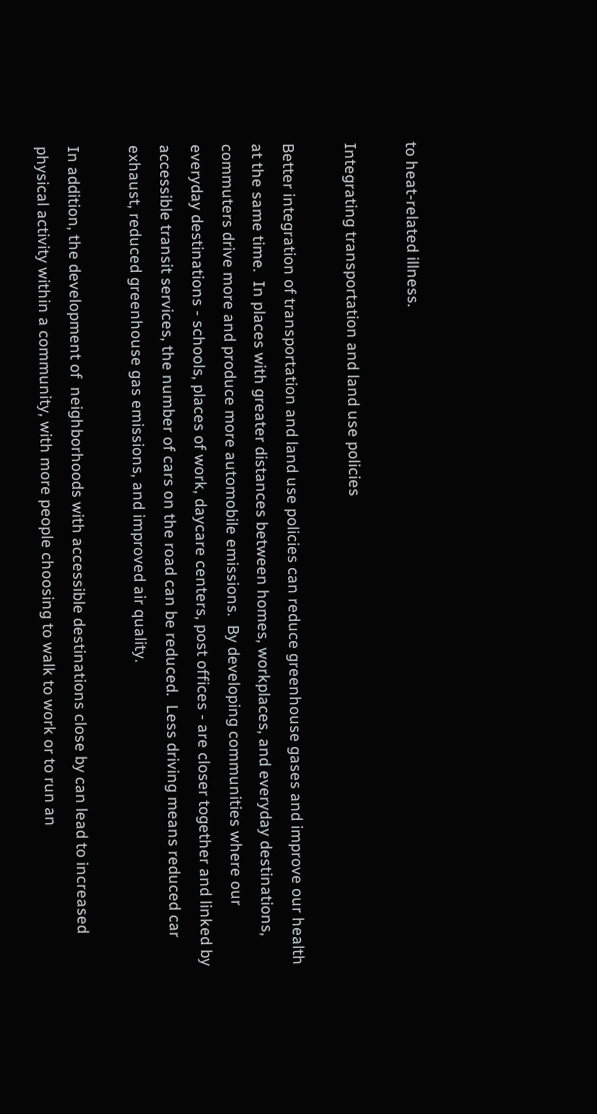to heat-related illness.

Integrating transportation and land use policies

Better integration of transportation and land use policies can reduce greenhouse gases and improve our health at the same time.  In places with greater distances between homes, workplaces, and everyday destinations, commuters drive more and produce more automobile emissions.  By developing communities where our everyday destinations - schools, places of work, daycare centers, post offices - are closer together and linked by accessible transit services, the number of cars on the road can be reduced.  Less driving means reduced car exhaust, reduced greenhouse gas emissions, and improved air quality.

In addition, the development of  neighborhoods with accessible destinations close by can lead to increased physical activity within a community, with more people choosing to walk to work or to run an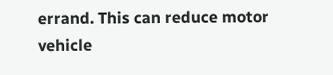errand. This can reduce motor vehicle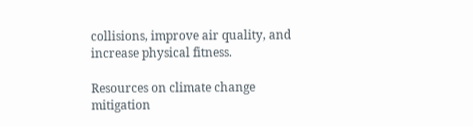collisions, improve air quality, and increase physical fitness.

Resources on climate change mitigation